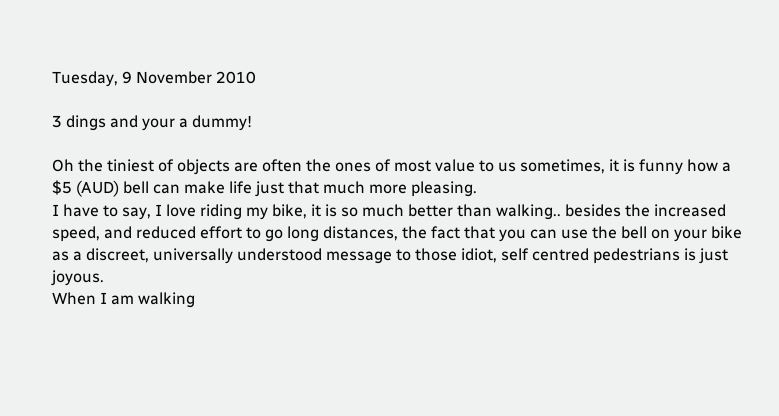Tuesday, 9 November 2010

3 dings and your a dummy!

Oh the tiniest of objects are often the ones of most value to us sometimes, it is funny how a $5 (AUD) bell can make life just that much more pleasing.
I have to say, I love riding my bike, it is so much better than walking.. besides the increased speed, and reduced effort to go long distances, the fact that you can use the bell on your bike as a discreet, universally understood message to those idiot, self centred pedestrians is just joyous.
When I am walking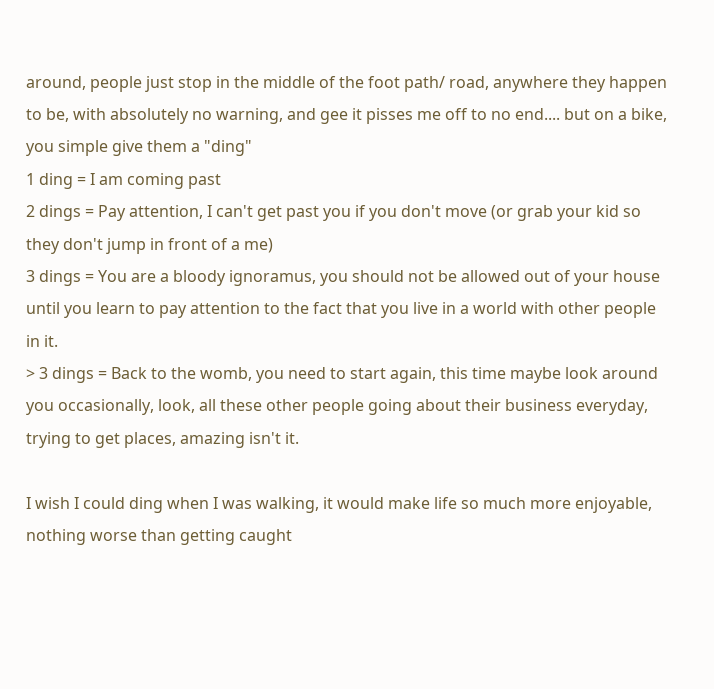around, people just stop in the middle of the foot path/ road, anywhere they happen to be, with absolutely no warning, and gee it pisses me off to no end.... but on a bike, you simple give them a "ding"
1 ding = I am coming past
2 dings = Pay attention, I can't get past you if you don't move (or grab your kid so they don't jump in front of a me)
3 dings = You are a bloody ignoramus, you should not be allowed out of your house until you learn to pay attention to the fact that you live in a world with other people in it.
> 3 dings = Back to the womb, you need to start again, this time maybe look around you occasionally, look, all these other people going about their business everyday, trying to get places, amazing isn't it.

I wish I could ding when I was walking, it would make life so much more enjoyable, nothing worse than getting caught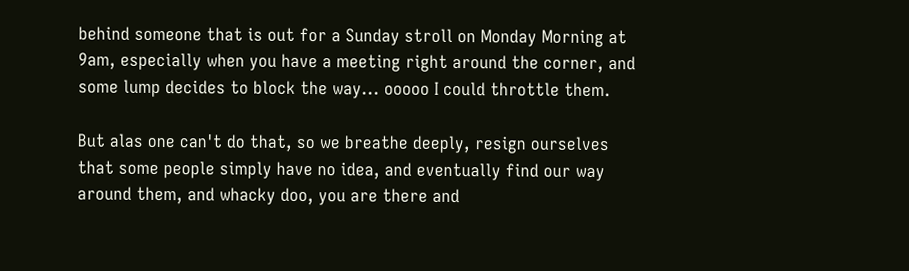behind someone that is out for a Sunday stroll on Monday Morning at 9am, especially when you have a meeting right around the corner, and some lump decides to block the way... ooooo I could throttle them.

But alas one can't do that, so we breathe deeply, resign ourselves that some people simply have no idea, and eventually find our way around them, and whacky doo, you are there and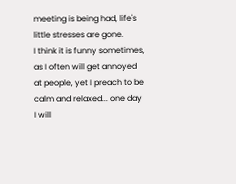meeting is being had, life's little stresses are gone.
I think it is funny sometimes, as I often will get annoyed at people, yet I preach to be calm and relaxed... one day I will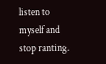listen to myself and stop ranting.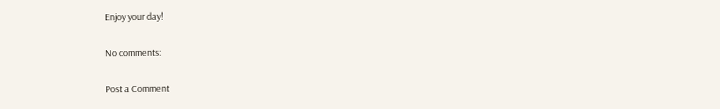Enjoy your day!

No comments:

Post a Comment